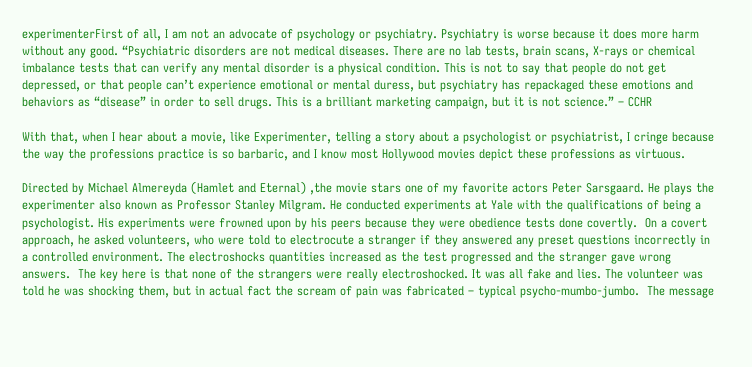experimenterFirst of all, I am not an advocate of psychology or psychiatry. Psychiatry is worse because it does more harm without any good. “Psychiatric disorders are not medical diseases. There are no lab tests, brain scans, X-rays or chemical imbalance tests that can verify any mental disorder is a physical condition. This is not to say that people do not get depressed, or that people can’t experience emotional or mental duress, but psychiatry has repackaged these emotions and behaviors as “disease” in order to sell drugs. This is a brilliant marketing campaign, but it is not science.” – CCHR

With that, when I hear about a movie, like Experimenter, telling a story about a psychologist or psychiatrist, I cringe because the way the professions practice is so barbaric, and I know most Hollywood movies depict these professions as virtuous.

Directed by Michael Almereyda (Hamlet and Eternal) ,the movie stars one of my favorite actors Peter Sarsgaard. He plays the experimenter also known as Professor Stanley Milgram. He conducted experiments at Yale with the qualifications of being a psychologist. His experiments were frowned upon by his peers because they were obedience tests done covertly.  On a covert approach, he asked volunteers, who were told to electrocute a stranger if they answered any preset questions incorrectly in a controlled environment. The electroshocks quantities increased as the test progressed and the stranger gave wrong answers.  The key here is that none of the strangers were really electroshocked. It was all fake and lies. The volunteer was told he was shocking them, but in actual fact the scream of pain was fabricated – typical psycho-mumbo-jumbo.  The message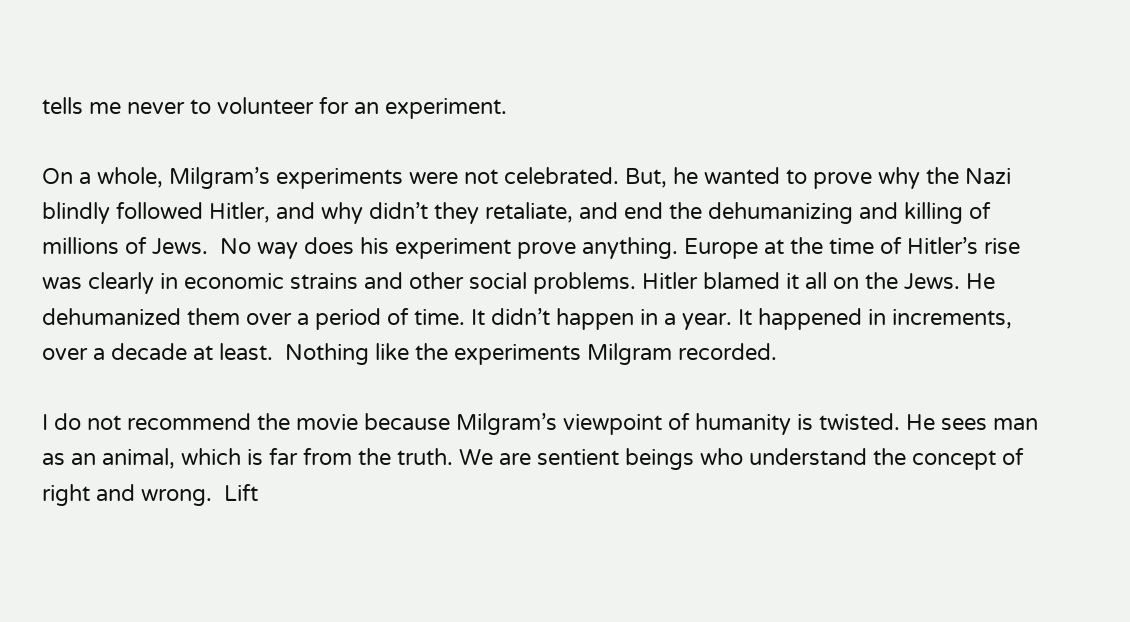tells me never to volunteer for an experiment.

On a whole, Milgram’s experiments were not celebrated. But, he wanted to prove why the Nazi blindly followed Hitler, and why didn’t they retaliate, and end the dehumanizing and killing of millions of Jews.  No way does his experiment prove anything. Europe at the time of Hitler’s rise was clearly in economic strains and other social problems. Hitler blamed it all on the Jews. He dehumanized them over a period of time. It didn’t happen in a year. It happened in increments, over a decade at least.  Nothing like the experiments Milgram recorded.

I do not recommend the movie because Milgram’s viewpoint of humanity is twisted. He sees man as an animal, which is far from the truth. We are sentient beings who understand the concept of right and wrong.  Lift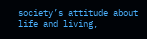society’s attitude about life and living,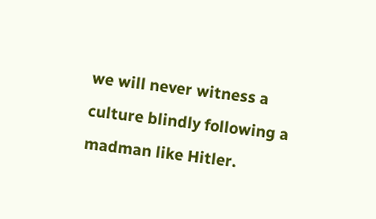we will never witness a culture blindly following a madman like Hitler.